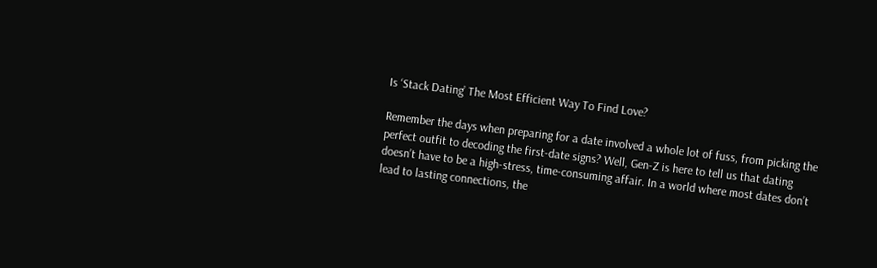Is ‘Stack Dating’ The Most Efficient Way To Find Love?

Remember the days when preparing for a date involved a whole lot of fuss, from picking the perfect outfit to decoding the first-date signs? Well, Gen-Z is here to tell us that dating doesn’t have to be a high-stress, time-consuming affair. In a world where most dates don’t lead to lasting connections, the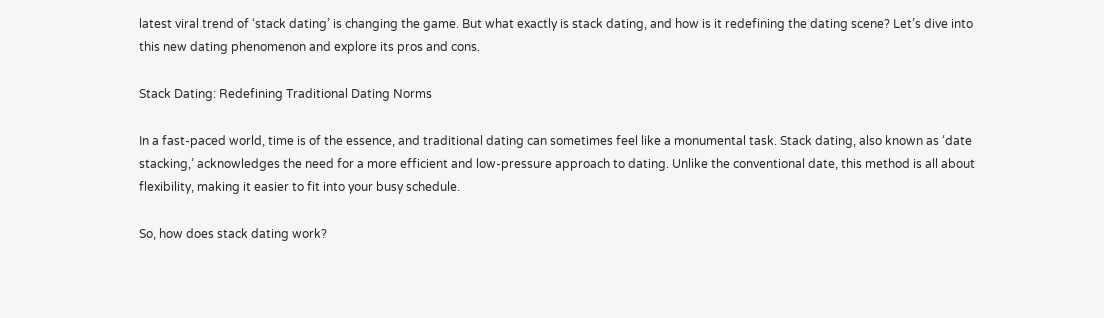latest viral trend of ‘stack dating’ is changing the game. But what exactly is stack dating, and how is it redefining the dating scene? Let’s dive into this new dating phenomenon and explore its pros and cons.

Stack Dating: Redefining Traditional Dating Norms

In a fast-paced world, time is of the essence, and traditional dating can sometimes feel like a monumental task. Stack dating, also known as ‘date stacking,’ acknowledges the need for a more efficient and low-pressure approach to dating. Unlike the conventional date, this method is all about flexibility, making it easier to fit into your busy schedule.

So, how does stack dating work?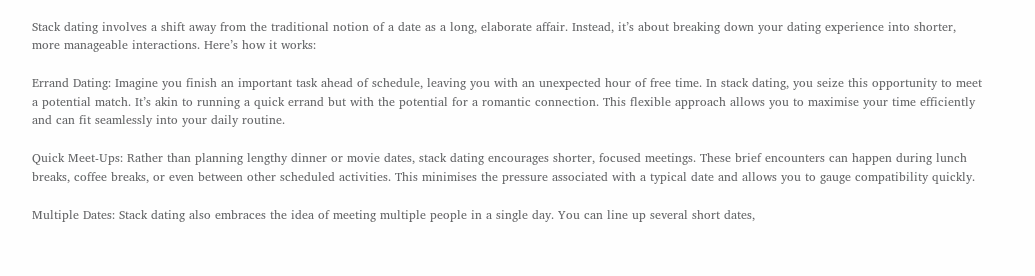Stack dating involves a shift away from the traditional notion of a date as a long, elaborate affair. Instead, it’s about breaking down your dating experience into shorter, more manageable interactions. Here’s how it works:

Errand Dating: Imagine you finish an important task ahead of schedule, leaving you with an unexpected hour of free time. In stack dating, you seize this opportunity to meet a potential match. It’s akin to running a quick errand but with the potential for a romantic connection. This flexible approach allows you to maximise your time efficiently and can fit seamlessly into your daily routine.

Quick Meet-Ups: Rather than planning lengthy dinner or movie dates, stack dating encourages shorter, focused meetings. These brief encounters can happen during lunch breaks, coffee breaks, or even between other scheduled activities. This minimises the pressure associated with a typical date and allows you to gauge compatibility quickly.

Multiple Dates: Stack dating also embraces the idea of meeting multiple people in a single day. You can line up several short dates,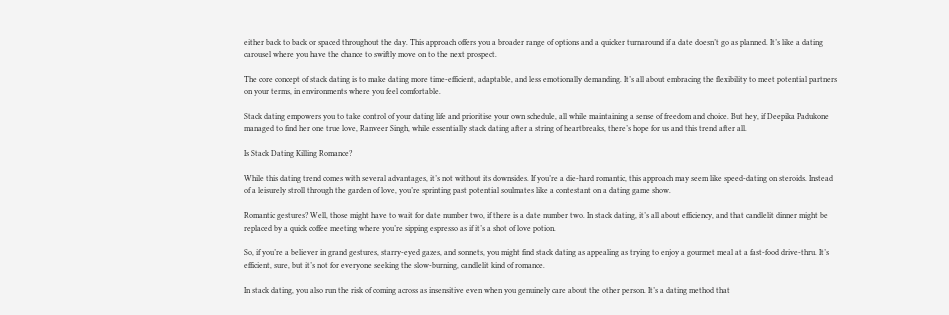either back to back or spaced throughout the day. This approach offers you a broader range of options and a quicker turnaround if a date doesn’t go as planned. It’s like a dating carousel where you have the chance to swiftly move on to the next prospect.

The core concept of stack dating is to make dating more time-efficient, adaptable, and less emotionally demanding. It’s all about embracing the flexibility to meet potential partners on your terms, in environments where you feel comfortable.

Stack dating empowers you to take control of your dating life and prioritise your own schedule, all while maintaining a sense of freedom and choice. But hey, if Deepika Padukone managed to find her one true love, Ranveer Singh, while essentially stack dating after a string of heartbreaks, there’s hope for us and this trend after all.

Is Stack Dating Killing Romance?

While this dating trend comes with several advantages, it’s not without its downsides. If you’re a die-hard romantic, this approach may seem like speed-dating on steroids. Instead of a leisurely stroll through the garden of love, you’re sprinting past potential soulmates like a contestant on a dating game show.

Romantic gestures? Well, those might have to wait for date number two, if there is a date number two. In stack dating, it’s all about efficiency, and that candlelit dinner might be replaced by a quick coffee meeting where you’re sipping espresso as if it’s a shot of love potion.

So, if you’re a believer in grand gestures, starry-eyed gazes, and sonnets, you might find stack dating as appealing as trying to enjoy a gourmet meal at a fast-food drive-thru. It’s efficient, sure, but it’s not for everyone seeking the slow-burning, candlelit kind of romance.

In stack dating, you also run the risk of coming across as insensitive even when you genuinely care about the other person. It’s a dating method that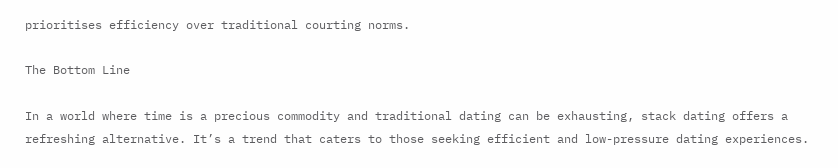prioritises efficiency over traditional courting norms.

The Bottom Line

In a world where time is a precious commodity and traditional dating can be exhausting, stack dating offers a refreshing alternative. It’s a trend that caters to those seeking efficient and low-pressure dating experiences.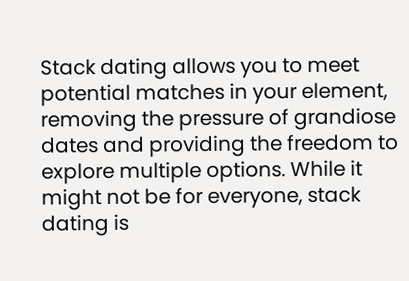Stack dating allows you to meet potential matches in your element, removing the pressure of grandiose dates and providing the freedom to explore multiple options. While it might not be for everyone, stack dating is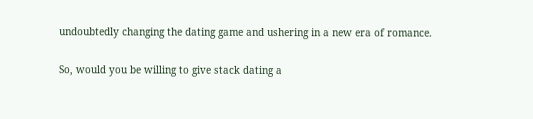undoubtedly changing the dating game and ushering in a new era of romance.

So, would you be willing to give stack dating a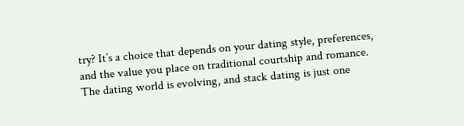try? It’s a choice that depends on your dating style, preferences, and the value you place on traditional courtship and romance. The dating world is evolving, and stack dating is just one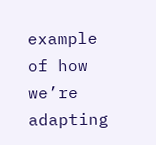example of how we’re adapting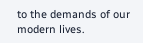to the demands of our modern lives.